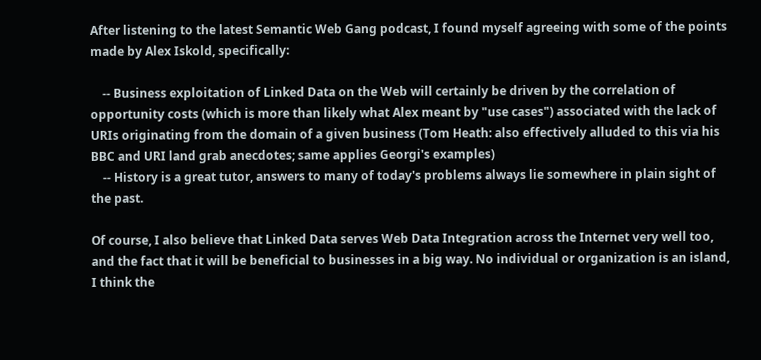After listening to the latest Semantic Web Gang podcast, I found myself agreeing with some of the points made by Alex Iskold, specifically:

    -- Business exploitation of Linked Data on the Web will certainly be driven by the correlation of opportunity costs (which is more than likely what Alex meant by "use cases") associated with the lack of URIs originating from the domain of a given business (Tom Heath: also effectively alluded to this via his BBC and URI land grab anecdotes; same applies Georgi's examples)
    -- History is a great tutor, answers to many of today's problems always lie somewhere in plain sight of the past.

Of course, I also believe that Linked Data serves Web Data Integration across the Internet very well too, and the fact that it will be beneficial to businesses in a big way. No individual or organization is an island, I think the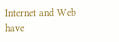Internet and Web have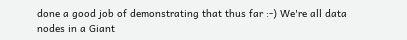done a good job of demonstrating that thus far :-) We're all data nodes in a Giant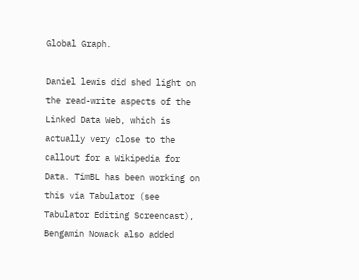Global Graph.

Daniel lewis did shed light on the read-write aspects of the Linked Data Web, which is actually very close to the callout for a Wikipedia for Data. TimBL has been working on this via Tabulator (see Tabulator Editing Screencast), Bengamin Nowack also added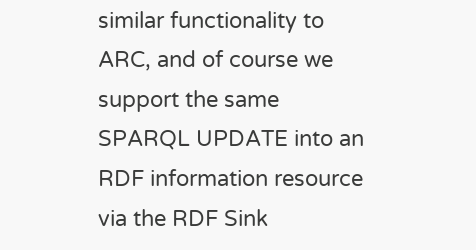similar functionality to ARC, and of course we support the same SPARQL UPDATE into an RDF information resource via the RDF Sink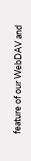feature of our WebDAV and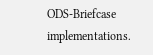ODS-Briefcase implementations.